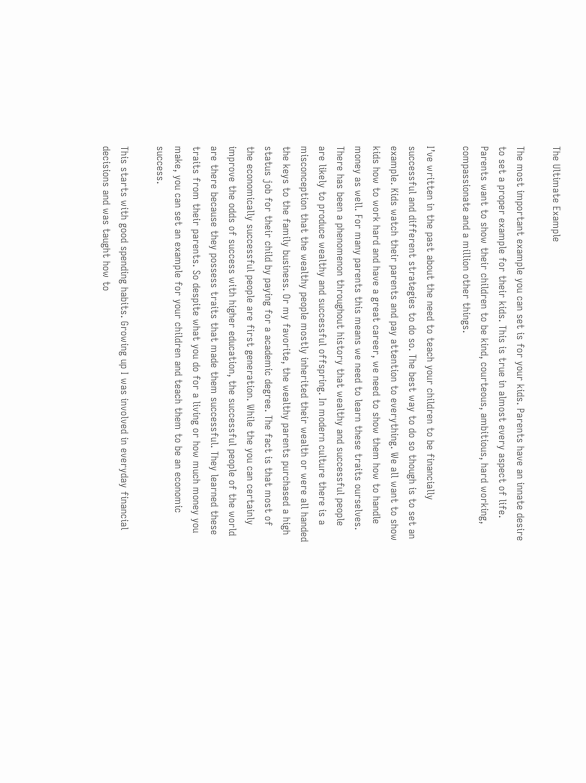The Ultimate Example

The most important example you can set is for your kids. Parents have an innate desire to set a proper example for their kids. This is true in almost every aspect of life. Parents want to show their children to be kind, courteous, ambitious, hard working, compassionate and a million other things.

I’ve written in the past about the need to teach your children to be financially successful and different strategies to do so. The best way to do so though is to set an example. Kids watch their parents and pay attention to everything. We all want to show kids how to work hard and have a great career, we need to show them how to handle money as well. For many parents this means we need to learn these traits ourselves. There has been a phenomenon throughout history that wealthy and successful people are likely to produce wealthy and successful offspring. In modern culture there is a misconception that the wealthy people mostly inherited their wealth or were all handed the keys to the family business. Or my favorite, the wealthy parents purchased a high status job for their child by paying for a academic degree. The fact is that most of the economically successful people are first generation. While the you can certainly improve the odds of success with higher education, the successful people of the world are there because they possess traits that made them successful. They learned these traits from their parents. So despite what you do for a living or how much money you make, you can set an example for your children and teach them to be an economic success.

This starts with good spending habits. Growing up I was involved in everyday financial decisions and was taught how to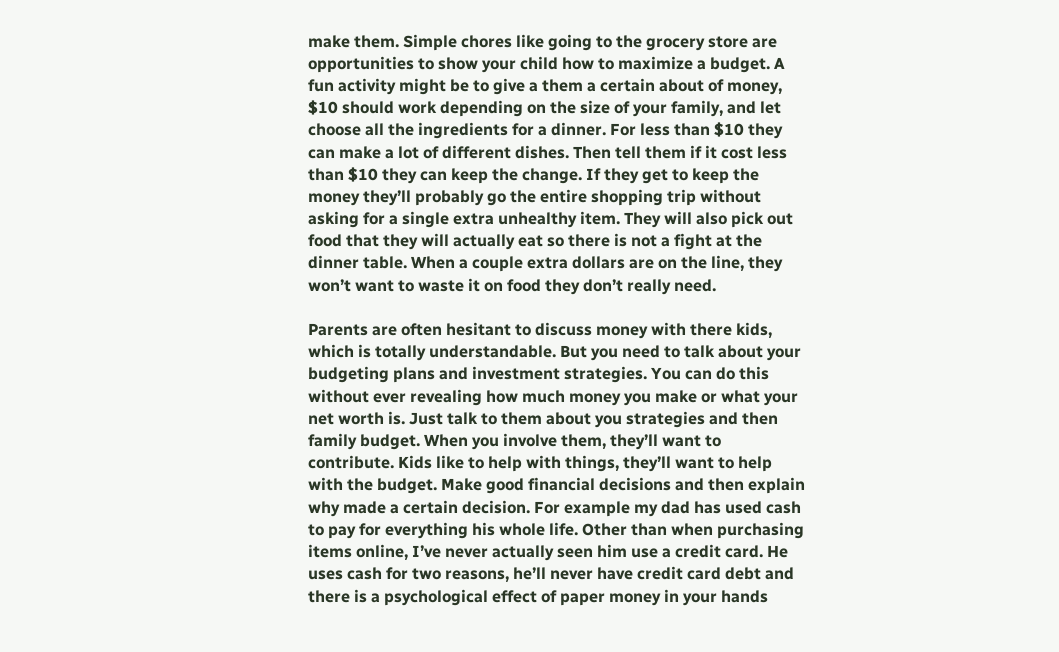make them. Simple chores like going to the grocery store are opportunities to show your child how to maximize a budget. A fun activity might be to give a them a certain about of money, $10 should work depending on the size of your family, and let choose all the ingredients for a dinner. For less than $10 they can make a lot of different dishes. Then tell them if it cost less than $10 they can keep the change. If they get to keep the money they’ll probably go the entire shopping trip without asking for a single extra unhealthy item. They will also pick out food that they will actually eat so there is not a fight at the dinner table. When a couple extra dollars are on the line, they won’t want to waste it on food they don’t really need.

Parents are often hesitant to discuss money with there kids, which is totally understandable. But you need to talk about your budgeting plans and investment strategies. You can do this without ever revealing how much money you make or what your net worth is. Just talk to them about you strategies and then family budget. When you involve them, they’ll want to contribute. Kids like to help with things, they’ll want to help with the budget. Make good financial decisions and then explain why made a certain decision. For example my dad has used cash to pay for everything his whole life. Other than when purchasing items online, I’ve never actually seen him use a credit card. He uses cash for two reasons, he’ll never have credit card debt and there is a psychological effect of paper money in your hands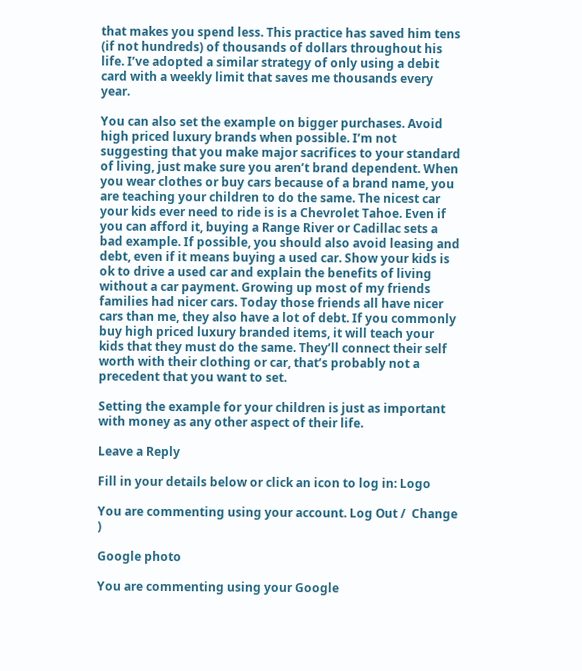that makes you spend less. This practice has saved him tens (if not hundreds) of thousands of dollars throughout his life. I’ve adopted a similar strategy of only using a debit card with a weekly limit that saves me thousands every year.

You can also set the example on bigger purchases. Avoid high priced luxury brands when possible. I’m not suggesting that you make major sacrifices to your standard of living, just make sure you aren’t brand dependent. When you wear clothes or buy cars because of a brand name, you are teaching your children to do the same. The nicest car your kids ever need to ride is is a Chevrolet Tahoe. Even if you can afford it, buying a Range River or Cadillac sets a bad example. If possible, you should also avoid leasing and debt, even if it means buying a used car. Show your kids is ok to drive a used car and explain the benefits of living without a car payment. Growing up most of my friends families had nicer cars. Today those friends all have nicer cars than me, they also have a lot of debt. If you commonly buy high priced luxury branded items, it will teach your kids that they must do the same. They’ll connect their self worth with their clothing or car, that’s probably not a precedent that you want to set.

Setting the example for your children is just as important with money as any other aspect of their life.

Leave a Reply

Fill in your details below or click an icon to log in: Logo

You are commenting using your account. Log Out /  Change )

Google photo

You are commenting using your Google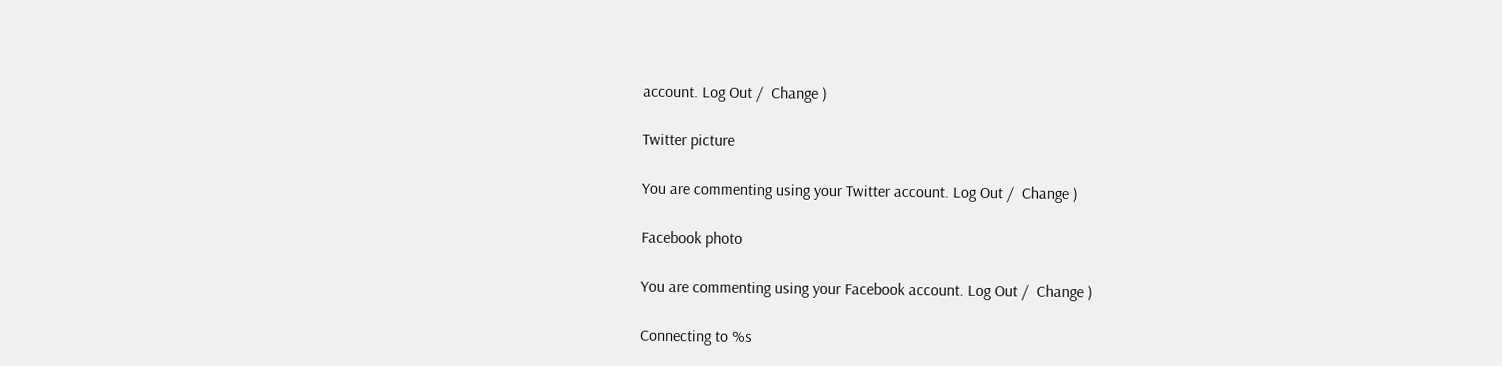account. Log Out /  Change )

Twitter picture

You are commenting using your Twitter account. Log Out /  Change )

Facebook photo

You are commenting using your Facebook account. Log Out /  Change )

Connecting to %s